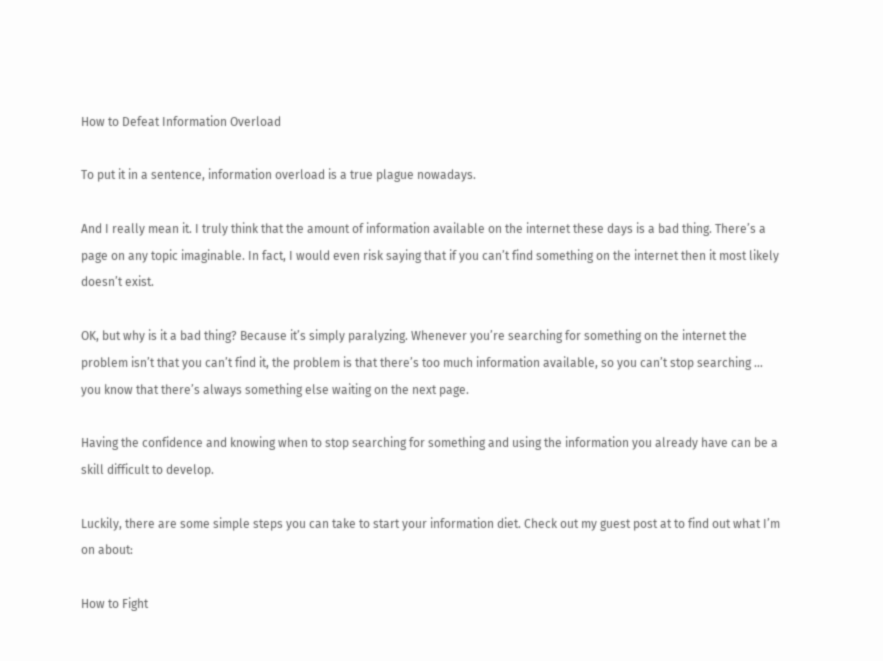How to Defeat Information Overload

To put it in a sentence, information overload is a true plague nowadays.

And I really mean it. I truly think that the amount of information available on the internet these days is a bad thing. There’s a page on any topic imaginable. In fact, I would even risk saying that if you can’t find something on the internet then it most likely doesn’t exist.

OK, but why is it a bad thing? Because it’s simply paralyzing. Whenever you’re searching for something on the internet the problem isn’t that you can’t find it, the problem is that there’s too much information available, so you can’t stop searching … you know that there’s always something else waiting on the next page.

Having the confidence and knowing when to stop searching for something and using the information you already have can be a skill difficult to develop.

Luckily, there are some simple steps you can take to start your information diet. Check out my guest post at to find out what I’m on about:

How to Fight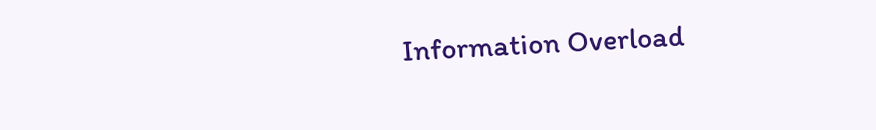Information Overload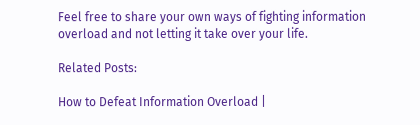Feel free to share your own ways of fighting information overload and not letting it take over your life.

Related Posts:

How to Defeat Information Overload |